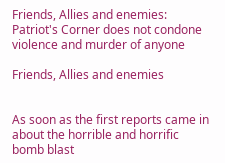Friends, Allies and enemies: Patriot's Corner does not condone violence and murder of anyone

Friends, Allies and enemies


As soon as the first reports came in about the horrible and horrific bomb blast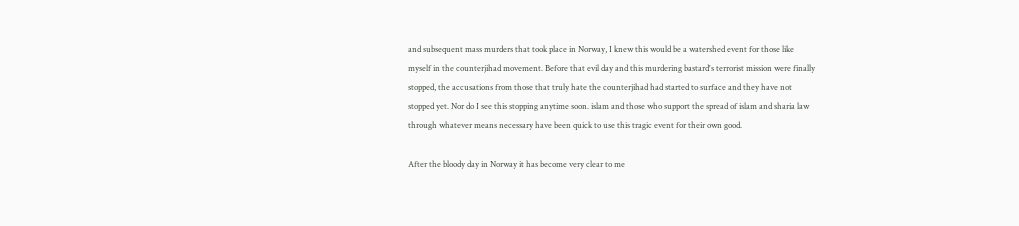and subsequent mass murders that took place in Norway, I knew this would be a watershed event for those like myself in the counterjihad movement. Before that evil day and this murdering bastard's terrorist mission were finally stopped, the accusations from those that truly hate the counterjihad had started to surface and they have not stopped yet. Nor do I see this stopping anytime soon. islam and those who support the spread of islam and sharia law through whatever means necessary have been quick to use this tragic event for their own good.

After the bloody day in Norway it has become very clear to me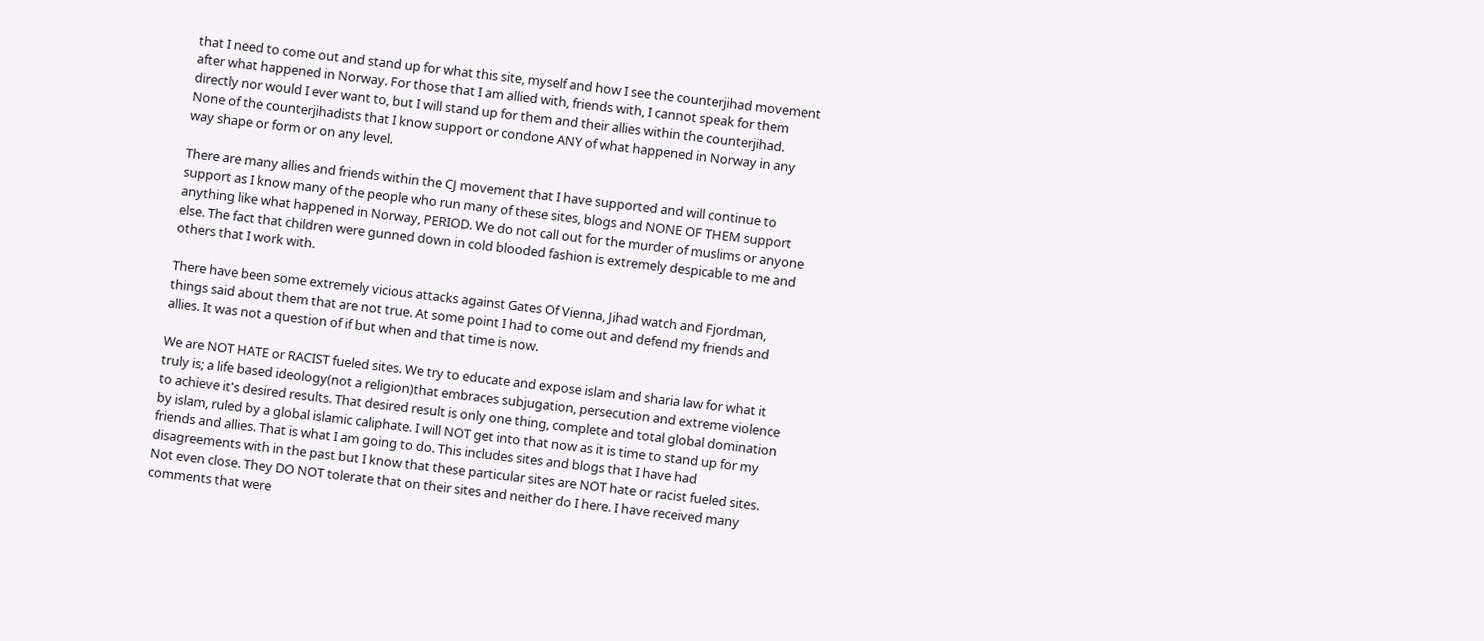that I need to come out and stand up for what this site, myself and how I see the counterjihad movement after what happened in Norway. For those that I am allied with, friends with, I cannot speak for them directly nor would I ever want to, but I will stand up for them and their allies within the counterjihad. None of the counterjihadists that I know support or condone ANY of what happened in Norway in any way shape or form or on any level.

There are many allies and friends within the CJ movement that I have supported and will continue to support as I know many of the people who run many of these sites, blogs and NONE OF THEM support anything like what happened in Norway, PERIOD. We do not call out for the murder of muslims or anyone else. The fact that children were gunned down in cold blooded fashion is extremely despicable to me and others that I work with.

There have been some extremely vicious attacks against Gates Of Vienna, Jihad watch and Fjordman, things said about them that are not true. At some point I had to come out and defend my friends and allies. It was not a question of if but when and that time is now.

We are NOT HATE or RACIST fueled sites. We try to educate and expose islam and sharia law for what it truly is; a life based ideology(not a religion)that embraces subjugation, persecution and extreme violence to achieve it's desired results. That desired result is only one thing, complete and total global domination by islam, ruled by a global islamic caliphate. I will NOT get into that now as it is time to stand up for my friends and allies. That is what I am going to do. This includes sites and blogs that I have had disagreements with in the past but I know that these particular sites are NOT hate or racist fueled sites. Not even close. They DO NOT tolerate that on their sites and neither do I here. I have received many comments that were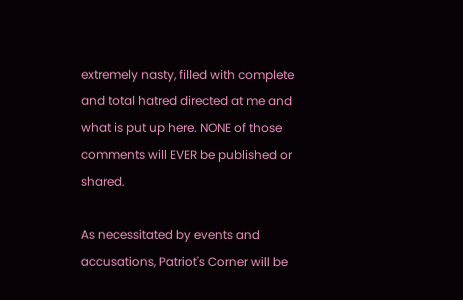extremely nasty, filled with complete and total hatred directed at me and what is put up here. NONE of those comments will EVER be published or shared.

As necessitated by events and accusations, Patriot's Corner will be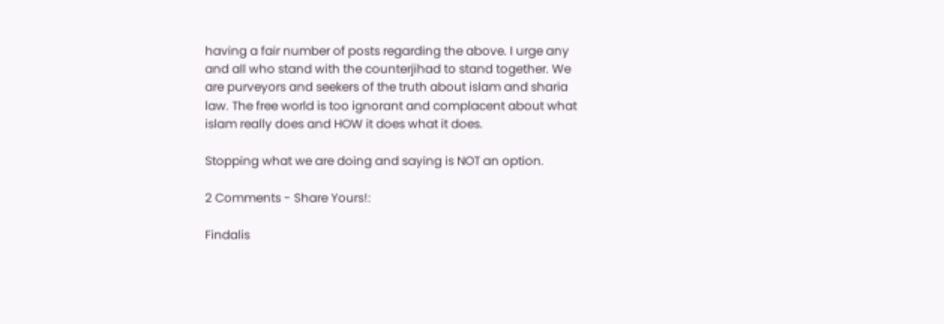having a fair number of posts regarding the above. I urge any and all who stand with the counterjihad to stand together. We are purveyors and seekers of the truth about islam and sharia law. The free world is too ignorant and complacent about what islam really does and HOW it does what it does.

Stopping what we are doing and saying is NOT an option.

2 Comments - Share Yours!:

Findalis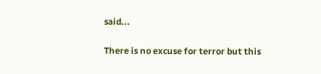said...

There is no excuse for terror but this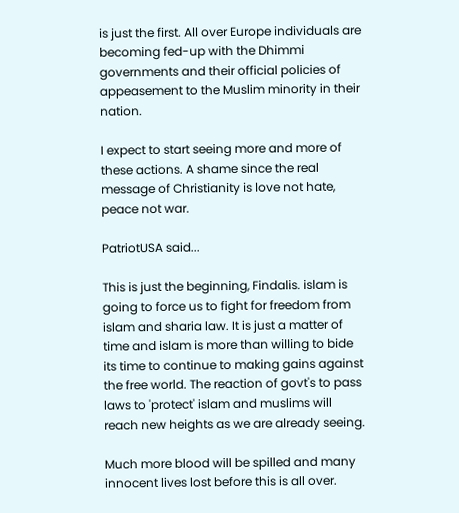is just the first. All over Europe individuals are becoming fed-up with the Dhimmi governments and their official policies of appeasement to the Muslim minority in their nation.

I expect to start seeing more and more of these actions. A shame since the real message of Christianity is love not hate, peace not war.

PatriotUSA said...

This is just the beginning, Findalis. islam is going to force us to fight for freedom from islam and sharia law. It is just a matter of time and islam is more than willing to bide its time to continue to making gains against the free world. The reaction of govt's to pass laws to 'protect' islam and muslims will reach new heights as we are already seeing.

Much more blood will be spilled and many innocent lives lost before this is all over.